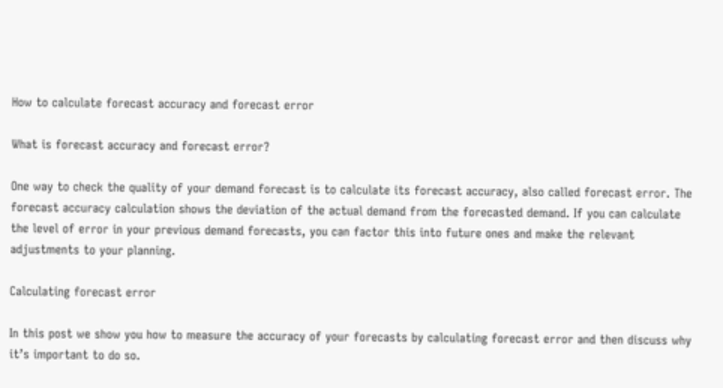How to calculate forecast accuracy and forecast error

What is forecast accuracy and forecast error?

One way to check the quality of your demand forecast is to calculate its forecast accuracy, also called forecast error. The forecast accuracy calculation shows the deviation of the actual demand from the forecasted demand. If you can calculate the level of error in your previous demand forecasts, you can factor this into future ones and make the relevant adjustments to your planning.

Calculating forecast error

In this post we show you how to measure the accuracy of your forecasts by calculating forecast error and then discuss why it’s important to do so.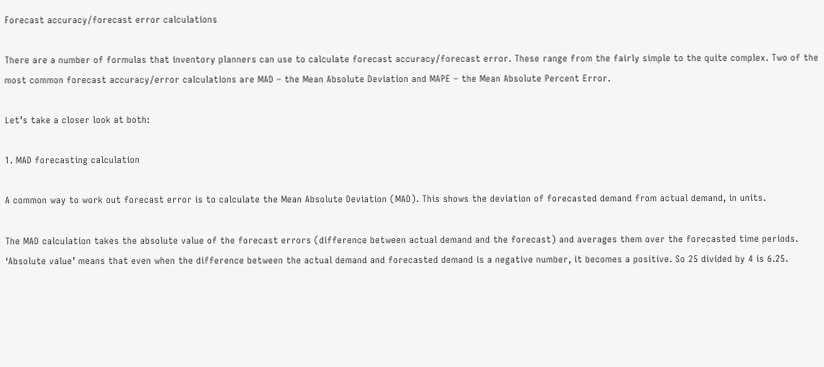Forecast accuracy/forecast error calculations

There are a number of formulas that inventory planners can use to calculate forecast accuracy/forecast error. These range from the fairly simple to the quite complex. Two of the most common forecast accuracy/error calculations are MAD – the Mean Absolute Deviation and MAPE – the Mean Absolute Percent Error.

Let’s take a closer look at both:

1. MAD forecasting calculation

A common way to work out forecast error is to calculate the Mean Absolute Deviation (MAD). This shows the deviation of forecasted demand from actual demand, in units.

The MAD calculation takes the absolute value of the forecast errors (difference between actual demand and the forecast) and averages them over the forecasted time periods. ‘Absolute value’ means that even when the difference between the actual demand and forecasted demand is a negative number, it becomes a positive. So 25 divided by 4 is 6.25.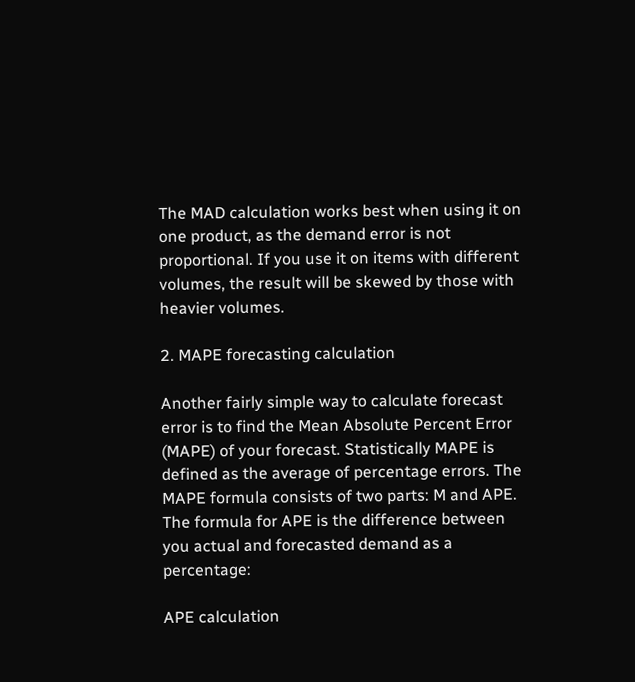The MAD calculation works best when using it on one product, as the demand error is not proportional. If you use it on items with different volumes, the result will be skewed by those with heavier volumes.

2. MAPE forecasting calculation

Another fairly simple way to calculate forecast error is to find the Mean Absolute Percent Error (MAPE) of your forecast. Statistically MAPE is defined as the average of percentage errors. The MAPE formula consists of two parts: M and APE. The formula for APE is the difference between you actual and forecasted demand as a percentage:

APE calculation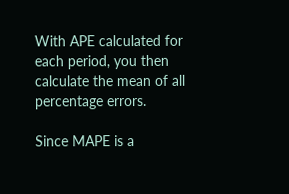With APE calculated for each period, you then calculate the mean of all percentage errors.

Since MAPE is a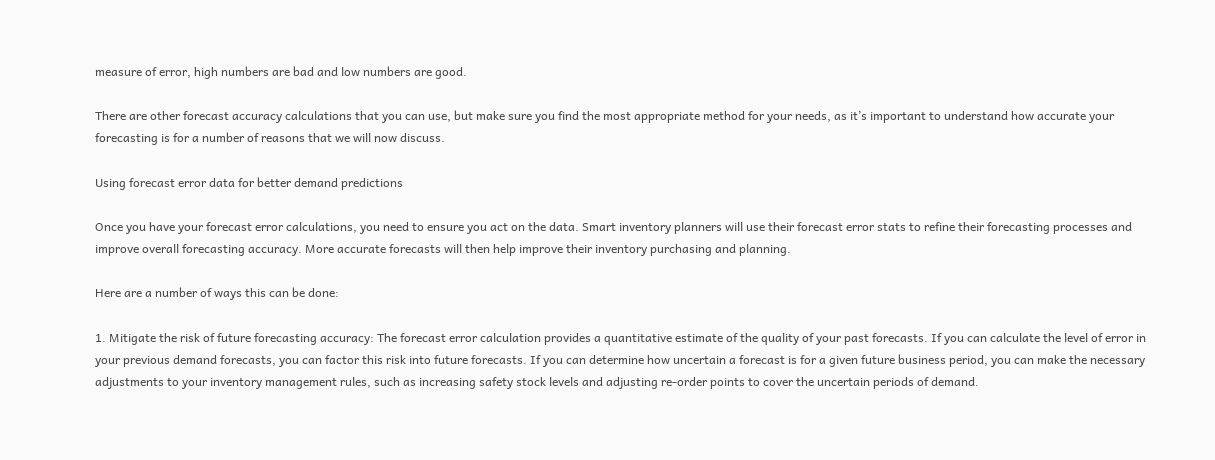measure of error, high numbers are bad and low numbers are good.

There are other forecast accuracy calculations that you can use, but make sure you find the most appropriate method for your needs, as it’s important to understand how accurate your forecasting is for a number of reasons that we will now discuss.

Using forecast error data for better demand predictions

Once you have your forecast error calculations, you need to ensure you act on the data. Smart inventory planners will use their forecast error stats to refine their forecasting processes and improve overall forecasting accuracy. More accurate forecasts will then help improve their inventory purchasing and planning.

Here are a number of ways this can be done:

1. Mitigate the risk of future forecasting accuracy: The forecast error calculation provides a quantitative estimate of the quality of your past forecasts. If you can calculate the level of error in your previous demand forecasts, you can factor this risk into future forecasts. If you can determine how uncertain a forecast is for a given future business period, you can make the necessary adjustments to your inventory management rules, such as increasing safety stock levels and adjusting re-order points to cover the uncertain periods of demand.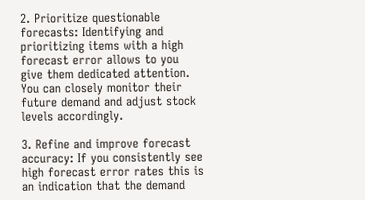2. Prioritize questionable forecasts: Identifying and prioritizing items with a high forecast error allows to you give them dedicated attention. You can closely monitor their future demand and adjust stock levels accordingly.

3. Refine and improve forecast accuracy: If you consistently see high forecast error rates this is an indication that the demand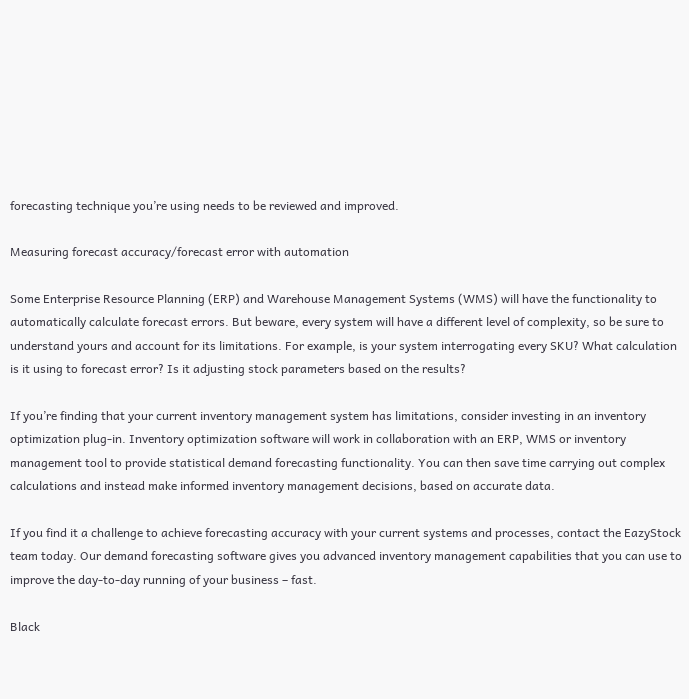forecasting technique you’re using needs to be reviewed and improved.

Measuring forecast accuracy/forecast error with automation

Some Enterprise Resource Planning (ERP) and Warehouse Management Systems (WMS) will have the functionality to automatically calculate forecast errors. But beware, every system will have a different level of complexity, so be sure to understand yours and account for its limitations. For example, is your system interrogating every SKU? What calculation is it using to forecast error? Is it adjusting stock parameters based on the results?

If you’re finding that your current inventory management system has limitations, consider investing in an inventory optimization plug-in. Inventory optimization software will work in collaboration with an ERP, WMS or inventory management tool to provide statistical demand forecasting functionality. You can then save time carrying out complex calculations and instead make informed inventory management decisions, based on accurate data.

If you find it a challenge to achieve forecasting accuracy with your current systems and processes, contact the EazyStock team today. Our demand forecasting software gives you advanced inventory management capabilities that you can use to improve the day-to-day running of your business – fast.

Black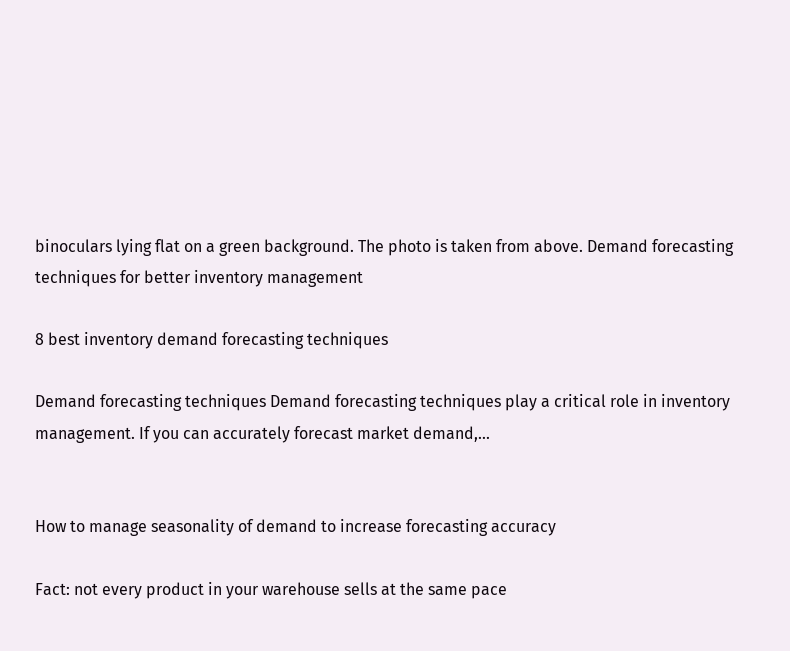binoculars lying flat on a green background. The photo is taken from above. Demand forecasting techniques for better inventory management

8 best inventory demand forecasting techniques

Demand forecasting techniques Demand forecasting techniques play a critical role in inventory management. If you can accurately forecast market demand,...


How to manage seasonality of demand to increase forecasting accuracy

Fact: not every product in your warehouse sells at the same pace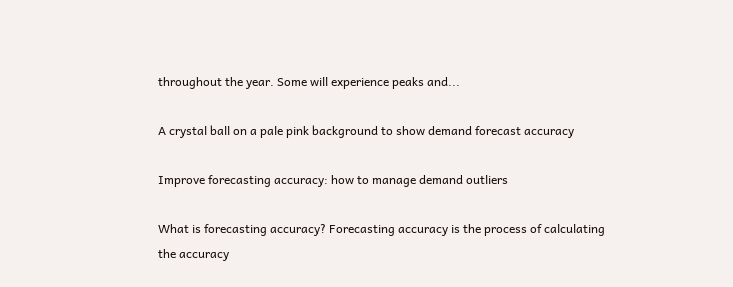throughout the year. Some will experience peaks and...

A crystal ball on a pale pink background to show demand forecast accuracy

Improve forecasting accuracy: how to manage demand outliers

What is forecasting accuracy? Forecasting accuracy is the process of calculating the accuracy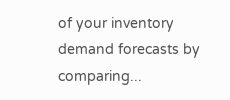of your inventory demand forecasts by comparing...